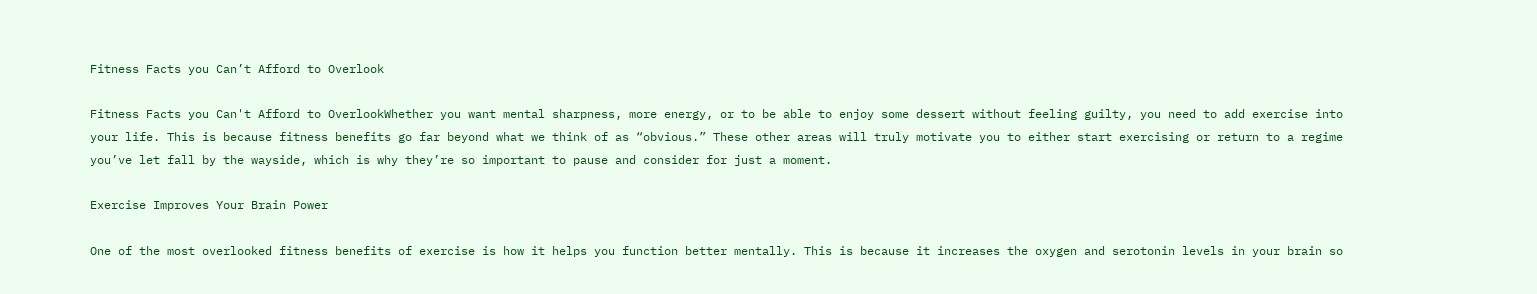Fitness Facts you Can’t Afford to Overlook

Fitness Facts you Can't Afford to OverlookWhether you want mental sharpness, more energy, or to be able to enjoy some dessert without feeling guilty, you need to add exercise into your life. This is because fitness benefits go far beyond what we think of as “obvious.” These other areas will truly motivate you to either start exercising or return to a regime you’ve let fall by the wayside, which is why they’re so important to pause and consider for just a moment.

Exercise Improves Your Brain Power

One of the most overlooked fitness benefits of exercise is how it helps you function better mentally. This is because it increases the oxygen and serotonin levels in your brain so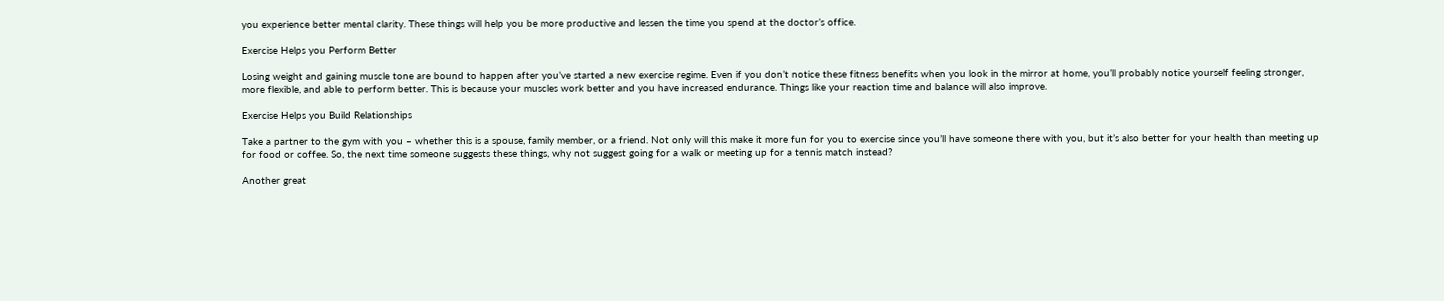you experience better mental clarity. These things will help you be more productive and lessen the time you spend at the doctor’s office.

Exercise Helps you Perform Better

Losing weight and gaining muscle tone are bound to happen after you’ve started a new exercise regime. Even if you don’t notice these fitness benefits when you look in the mirror at home, you’ll probably notice yourself feeling stronger, more flexible, and able to perform better. This is because your muscles work better and you have increased endurance. Things like your reaction time and balance will also improve.

Exercise Helps you Build Relationships

Take a partner to the gym with you – whether this is a spouse, family member, or a friend. Not only will this make it more fun for you to exercise since you’ll have someone there with you, but it’s also better for your health than meeting up for food or coffee. So, the next time someone suggests these things, why not suggest going for a walk or meeting up for a tennis match instead?

Another great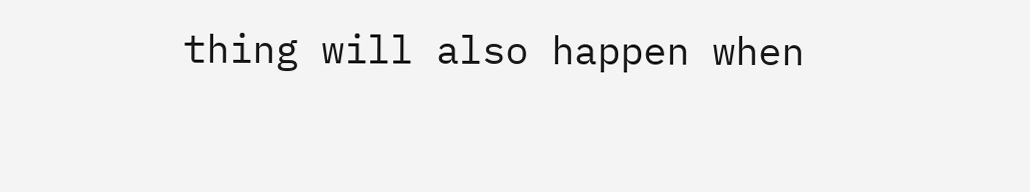thing will also happen when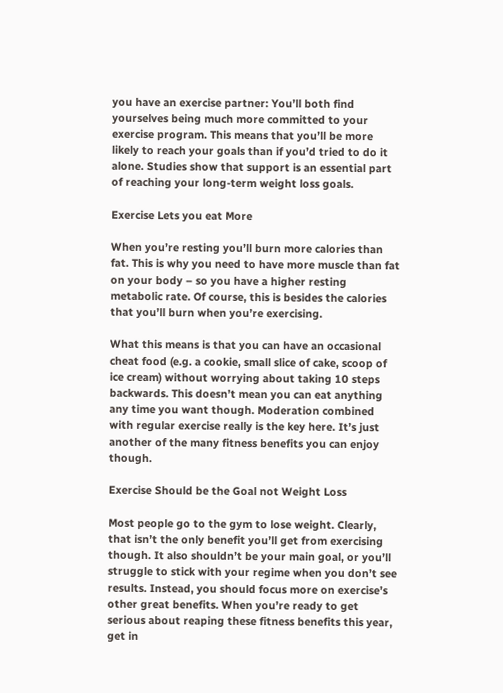you have an exercise partner: You’ll both find yourselves being much more committed to your exercise program. This means that you’ll be more likely to reach your goals than if you’d tried to do it alone. Studies show that support is an essential part of reaching your long-term weight loss goals.

Exercise Lets you eat More

When you’re resting you’ll burn more calories than fat. This is why you need to have more muscle than fat on your body – so you have a higher resting metabolic rate. Of course, this is besides the calories that you’ll burn when you’re exercising.

What this means is that you can have an occasional cheat food (e.g. a cookie, small slice of cake, scoop of ice cream) without worrying about taking 10 steps backwards. This doesn’t mean you can eat anything any time you want though. Moderation combined with regular exercise really is the key here. It’s just another of the many fitness benefits you can enjoy though.

Exercise Should be the Goal not Weight Loss

Most people go to the gym to lose weight. Clearly, that isn’t the only benefit you’ll get from exercising though. It also shouldn’t be your main goal, or you’ll struggle to stick with your regime when you don’t see results. Instead, you should focus more on exercise’s other great benefits. When you’re ready to get serious about reaping these fitness benefits this year, get in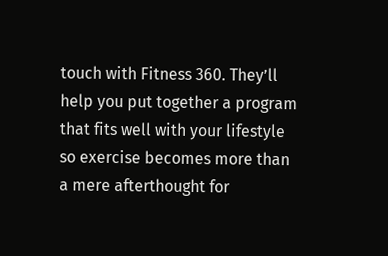touch with Fitness 360. They’ll help you put together a program that fits well with your lifestyle so exercise becomes more than a mere afterthought for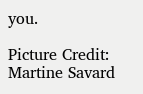you.

Picture Credit: Martine Savard